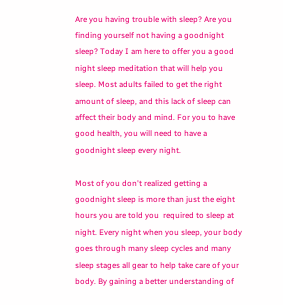Are you having trouble with sleep? Are you finding yourself not having a goodnight sleep? Today I am here to offer you a good night sleep meditation that will help you sleep. Most adults failed to get the right amount of sleep, and this lack of sleep can affect their body and mind. For you to have good health, you will need to have a goodnight sleep every night.

Most of you don't realized getting a goodnight sleep is more than just the eight hours you are told you  required to sleep at night. Every night when you sleep, your body goes through many sleep cycles and many sleep stages all gear to help take care of your body. By gaining a better understanding of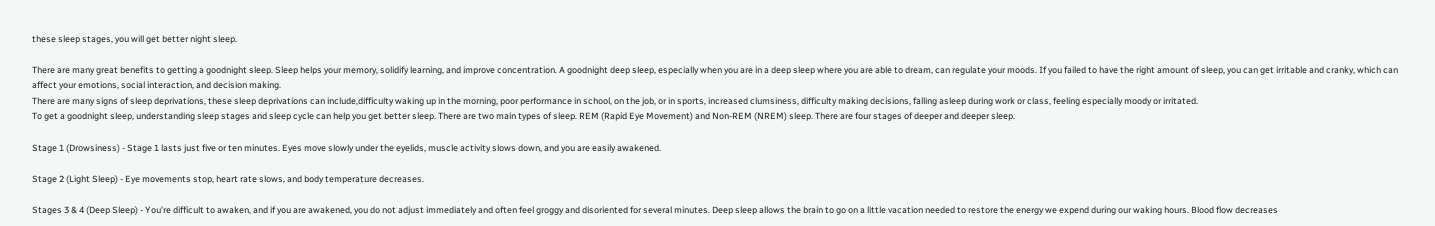these sleep stages, you will get better night sleep.

There are many great benefits to getting a goodnight sleep. Sleep helps your memory, solidify learning, and improve concentration. A goodnight deep sleep, especially when you are in a deep sleep where you are able to dream, can regulate your moods. If you failed to have the right amount of sleep, you can get irritable and cranky, which can affect your emotions, social interaction, and decision making.
There are many signs of sleep deprivations, these sleep deprivations can include,difficulty waking up in the morning, poor performance in school, on the job, or in sports, increased clumsiness, difficulty making decisions, falling asleep during work or class, feeling especially moody or irritated.
To get a goodnight sleep, understanding sleep stages and sleep cycle can help you get better sleep. There are two main types of sleep. REM (Rapid Eye Movement) and Non-REM (NREM) sleep. There are four stages of deeper and deeper sleep.

Stage 1 (Drowsiness) - Stage 1 lasts just five or ten minutes. Eyes move slowly under the eyelids, muscle activity slows down, and you are easily awakened.

Stage 2 (Light Sleep) - Eye movements stop, heart rate slows, and body temperature decreases.

Stages 3 & 4 (Deep Sleep) - You’re difficult to awaken, and if you are awakened, you do not adjust immediately and often feel groggy and disoriented for several minutes. Deep sleep allows the brain to go on a little vacation needed to restore the energy we expend during our waking hours. Blood flow decreases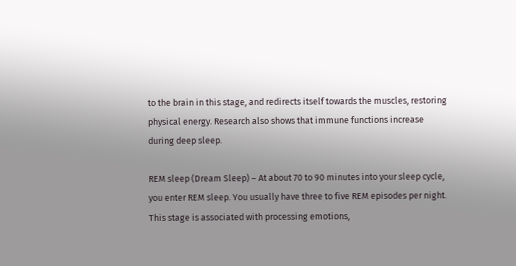to the brain in this stage, and redirects itself towards the muscles, restoring physical energy. Research also shows that immune functions increase during deep sleep.

REM sleep (Dream Sleep) – At about 70 to 90 minutes into your sleep cycle, you enter REM sleep. You usually have three to five REM episodes per night. This stage is associated with processing emotions,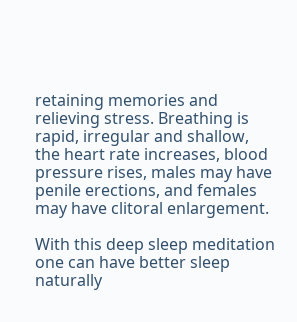retaining memories and relieving stress. Breathing is rapid, irregular and shallow, the heart rate increases, blood pressure rises, males may have penile erections, and females may have clitoral enlargement.

With this deep sleep meditation one can have better sleep naturally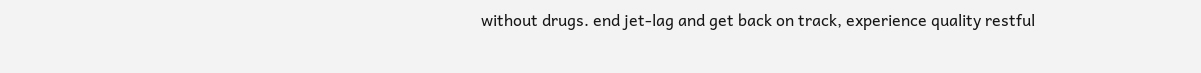without drugs. end jet-lag and get back on track, experience quality restful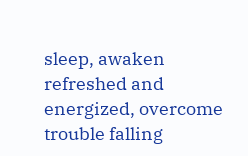sleep, awaken refreshed and energized, overcome trouble falling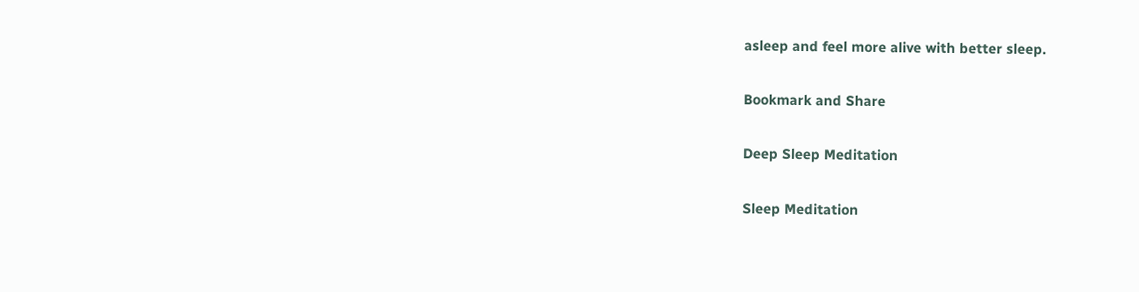asleep and feel more alive with better sleep.

Bookmark and Share

Deep Sleep Meditation

Sleep Meditation